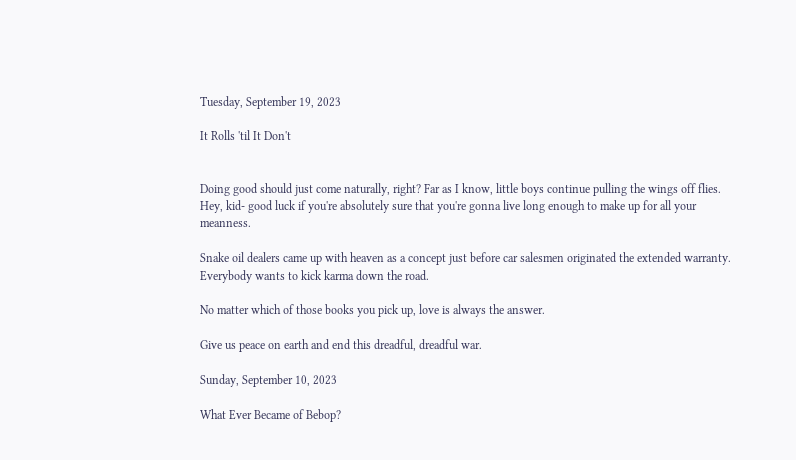Tuesday, September 19, 2023

It Rolls 'til It Don't


Doing good should just come naturally, right? Far as I know, little boys continue pulling the wings off flies. Hey, kid- good luck if you're absolutely sure that you're gonna live long enough to make up for all your meanness.

Snake oil dealers came up with heaven as a concept just before car salesmen originated the extended warranty. Everybody wants to kick karma down the road.

No matter which of those books you pick up, love is always the answer.

Give us peace on earth and end this dreadful, dreadful war.

Sunday, September 10, 2023

What Ever Became of Bebop?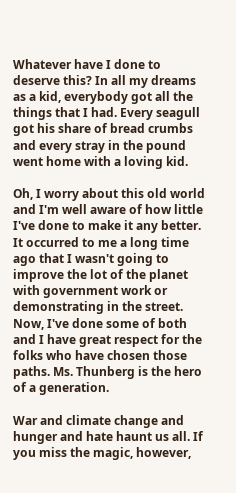Whatever have I done to deserve this? In all my dreams as a kid, everybody got all the things that I had. Every seagull got his share of bread crumbs and every stray in the pound went home with a loving kid.

Oh, I worry about this old world and I'm well aware of how little I've done to make it any better. It occurred to me a long time ago that I wasn't going to improve the lot of the planet with government work or demonstrating in the street. Now, I've done some of both and I have great respect for the folks who have chosen those paths. Ms. Thunberg is the hero of a generation.

War and climate change and hunger and hate haunt us all. If you miss the magic, however,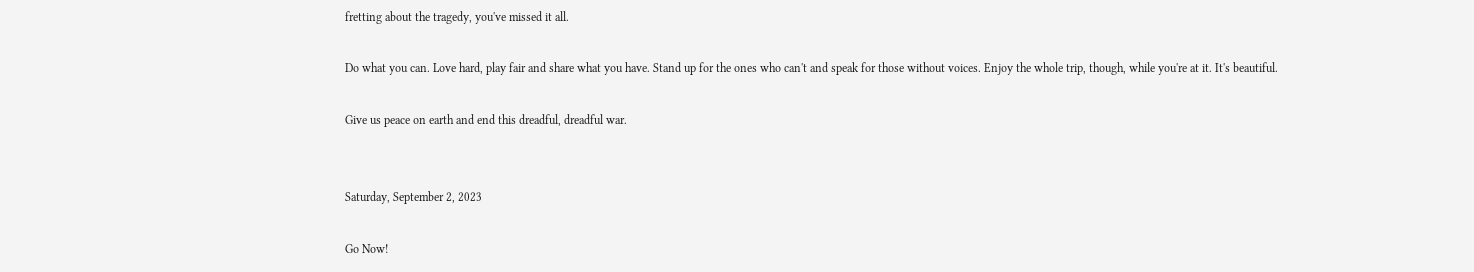fretting about the tragedy, you've missed it all.

Do what you can. Love hard, play fair and share what you have. Stand up for the ones who can't and speak for those without voices. Enjoy the whole trip, though, while you're at it. It's beautiful.

Give us peace on earth and end this dreadful, dreadful war.


Saturday, September 2, 2023

Go Now!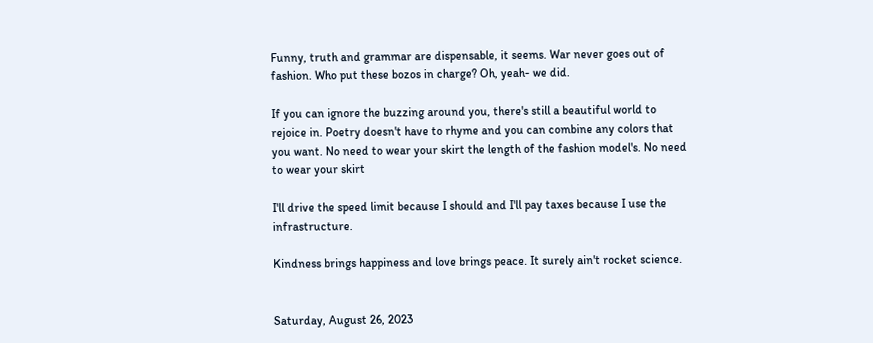Funny, truth and grammar are dispensable, it seems. War never goes out of fashion. Who put these bozos in charge? Oh, yeah- we did.

If you can ignore the buzzing around you, there's still a beautiful world to rejoice in. Poetry doesn't have to rhyme and you can combine any colors that you want. No need to wear your skirt the length of the fashion model's. No need to wear your skirt

I'll drive the speed limit because I should and I'll pay taxes because I use the infrastructure.

Kindness brings happiness and love brings peace. It surely ain't rocket science.


Saturday, August 26, 2023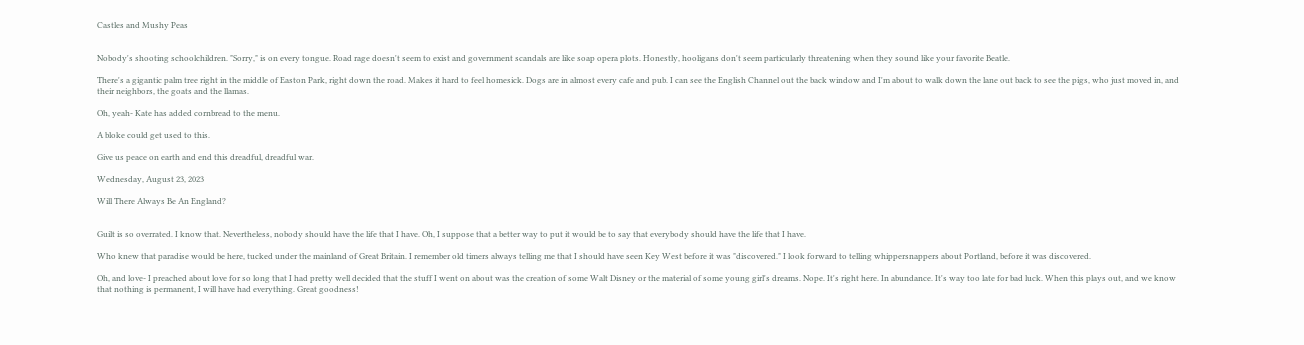Castles and Mushy Peas


Nobody's shooting schoolchildren. "Sorry," is on every tongue. Road rage doesn't seem to exist and government scandals are like soap opera plots. Honestly, hooligans don't seem particularly threatening when they sound like your favorite Beatle.

There's a gigantic palm tree right in the middle of Easton Park, right down the road. Makes it hard to feel homesick. Dogs are in almost every cafe and pub. I can see the English Channel out the back window and I'm about to walk down the lane out back to see the pigs, who just moved in, and their neighbors, the goats and the llamas.

Oh, yeah- Kate has added cornbread to the menu.

A bloke could get used to this.

Give us peace on earth and end this dreadful, dreadful war.

Wednesday, August 23, 2023

Will There Always Be An England?


Guilt is so overrated. I know that. Nevertheless, nobody should have the life that I have. Oh, I suppose that a better way to put it would be to say that everybody should have the life that I have.

Who knew that paradise would be here, tucked under the mainland of Great Britain. I remember old timers always telling me that I should have seen Key West before it was "discovered." I look forward to telling whippersnappers about Portland, before it was discovered.

Oh, and love- I preached about love for so long that I had pretty well decided that the stuff I went on about was the creation of some Walt Disney or the material of some young girl's dreams. Nope. It's right here. In abundance. It's way too late for bad luck. When this plays out, and we know that nothing is permanent, I will have had everything. Great goodness!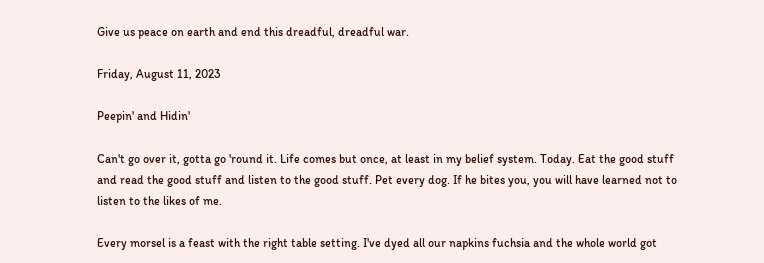Give us peace on earth and end this dreadful, dreadful war.

Friday, August 11, 2023

Peepin' and Hidin'

Can't go over it, gotta go 'round it. Life comes but once, at least in my belief system. Today. Eat the good stuff and read the good stuff and listen to the good stuff. Pet every dog. If he bites you, you will have learned not to listen to the likes of me.

Every morsel is a feast with the right table setting. I've dyed all our napkins fuchsia and the whole world got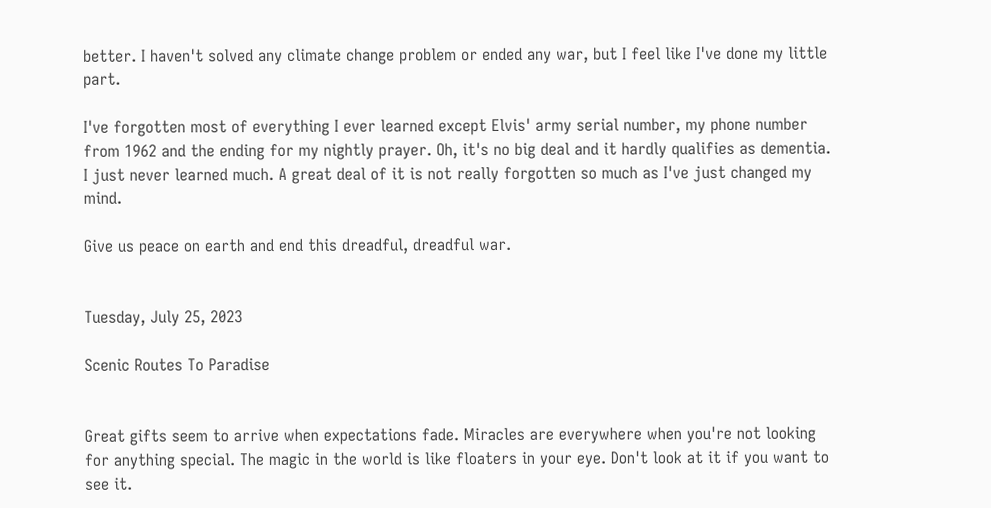better. I haven't solved any climate change problem or ended any war, but I feel like I've done my little part.

I've forgotten most of everything I ever learned except Elvis' army serial number, my phone number from 1962 and the ending for my nightly prayer. Oh, it's no big deal and it hardly qualifies as dementia. I just never learned much. A great deal of it is not really forgotten so much as I've just changed my mind.

Give us peace on earth and end this dreadful, dreadful war.


Tuesday, July 25, 2023

Scenic Routes To Paradise


Great gifts seem to arrive when expectations fade. Miracles are everywhere when you're not looking for anything special. The magic in the world is like floaters in your eye. Don't look at it if you want to see it.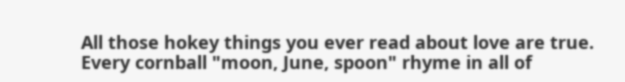All those hokey things you ever read about love are true. Every cornball "moon, June, spoon" rhyme in all of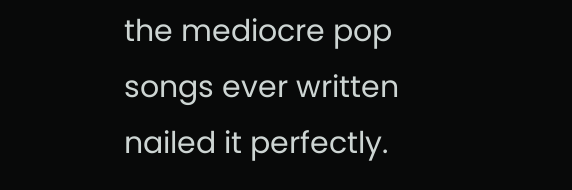the mediocre pop songs ever written nailed it perfectly.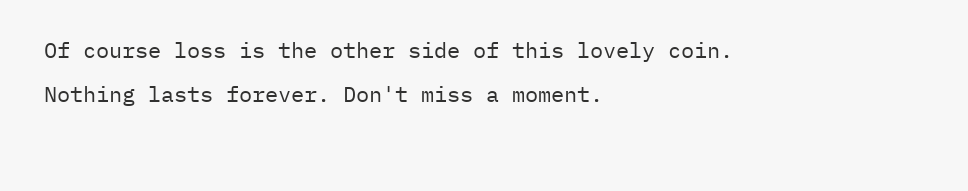Of course loss is the other side of this lovely coin. Nothing lasts forever. Don't miss a moment.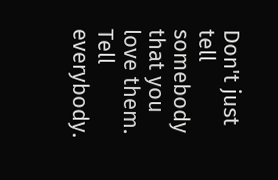Don't just tell somebody that you love them. Tell everybody.